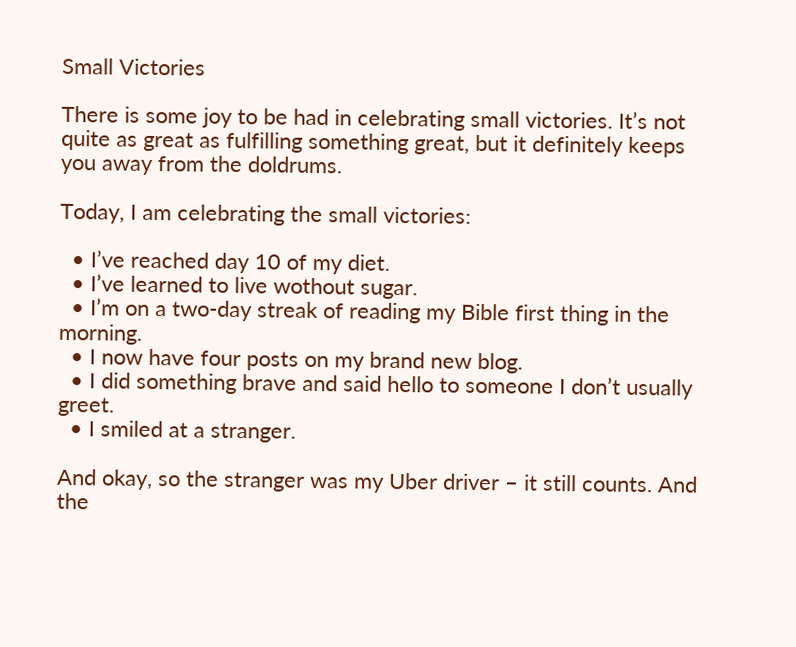Small Victories

There is some joy to be had in celebrating small victories. It’s not quite as great as fulfilling something great, but it definitely keeps you away from the doldrums.

Today, I am celebrating the small victories:

  • I’ve reached day 10 of my diet.
  • I’ve learned to live wothout sugar.
  • I’m on a two-day streak of reading my Bible first thing in the morning.
  • I now have four posts on my brand new blog.
  • I did something brave and said hello to someone I don’t usually greet.
  • I smiled at a stranger.

And okay, so the stranger was my Uber driver – it still counts. And the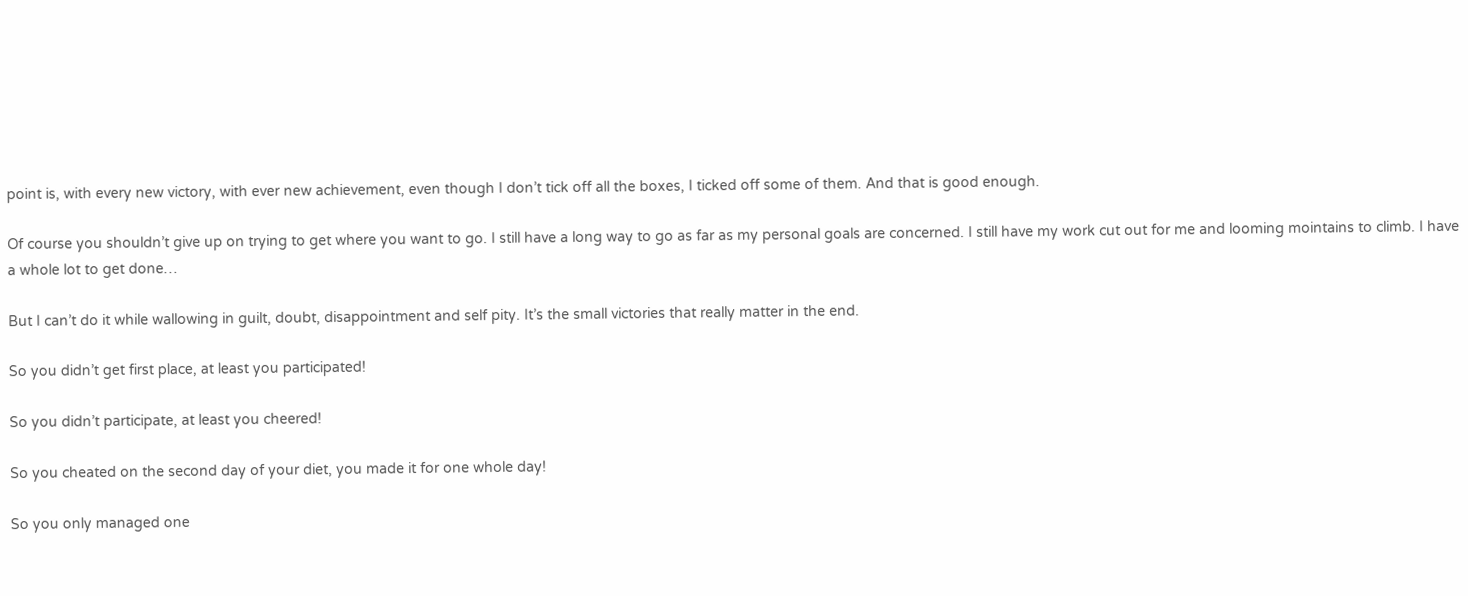point is, with every new victory, with ever new achievement, even though I don’t tick off all the boxes, I ticked off some of them. And that is good enough.

Of course you shouldn’t give up on trying to get where you want to go. I still have a long way to go as far as my personal goals are concerned. I still have my work cut out for me and looming mointains to climb. I have a whole lot to get done…

But I can’t do it while wallowing in guilt, doubt, disappointment and self pity. It’s the small victories that really matter in the end.

So you didn’t get first place, at least you participated!

So you didn’t participate, at least you cheered!

So you cheated on the second day of your diet, you made it for one whole day!

So you only managed one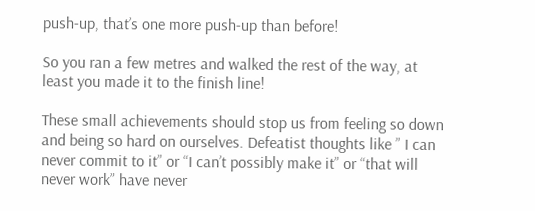push-up, that’s one more push-up than before!

So you ran a few metres and walked the rest of the way, at least you made it to the finish line!

These small achievements should stop us from feeling so down and being so hard on ourselves. Defeatist thoughts like ” I can never commit to it” or “I can’t possibly make it” or “that will never work” have never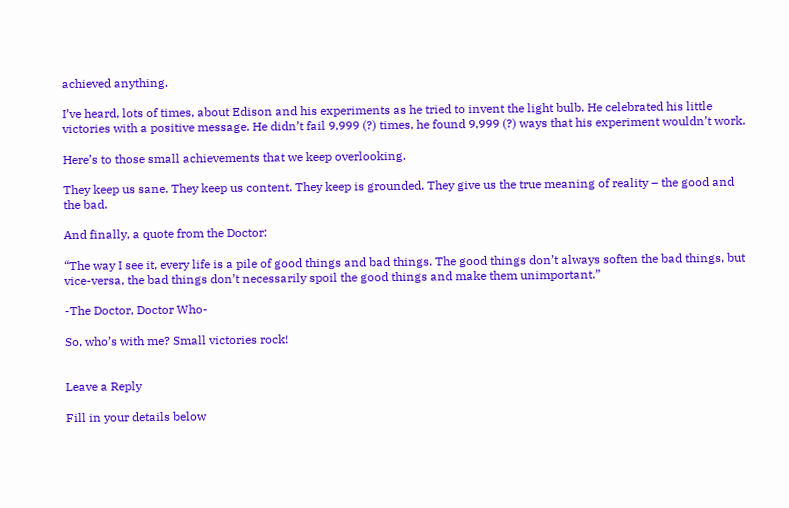achieved anything.

I’ve heard, lots of times, about Edison and his experiments as he tried to invent the light bulb. He celebrated his little victories with a positive message. He didn’t fail 9,999 (?) times, he found 9,999 (?) ways that his experiment wouldn’t work.

Here’s to those small achievements that we keep overlooking.

They keep us sane. They keep us content. They keep is grounded. They give us the true meaning of reality – the good and the bad.

And finally, a quote from the Doctor:

“The way I see it, every life is a pile of good things and bad things. The good things don’t always soften the bad things, but vice-versa, the bad things don’t necessarily spoil the good things and make them unimportant.”

-The Doctor, Doctor Who-

So, who’s with me? Small victories rock!


Leave a Reply

Fill in your details below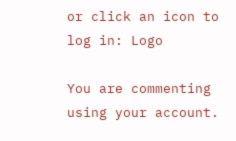or click an icon to log in: Logo

You are commenting using your account.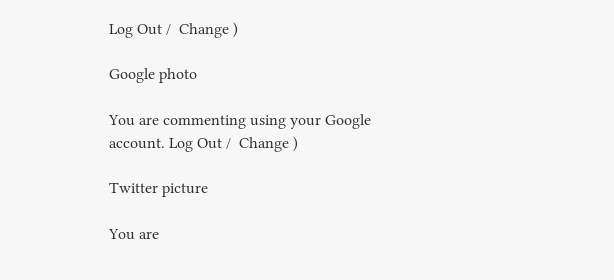Log Out /  Change )

Google photo

You are commenting using your Google account. Log Out /  Change )

Twitter picture

You are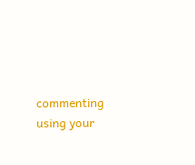commenting using your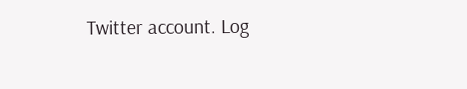Twitter account. Log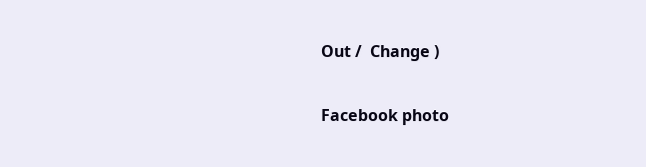Out /  Change )

Facebook photo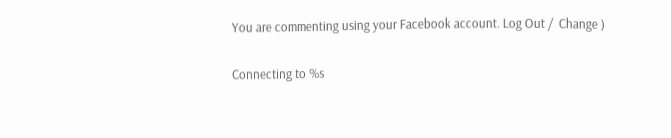You are commenting using your Facebook account. Log Out /  Change )

Connecting to %s